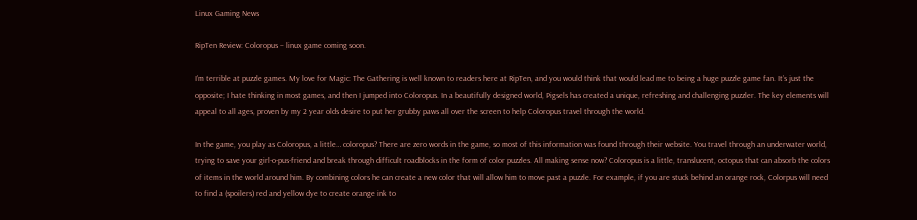Linux Gaming News

RipTen Review: Coloropus – linux game coming soon.

I’m terrible at puzzle games. My love for Magic: The Gathering is well known to readers here at RipTen, and you would think that would lead me to being a huge puzzle game fan. It’s just the opposite; I hate thinking in most games, and then I jumped into Coloropus. In a beautifully designed world, Pigsels has created a unique, refreshing and challenging puzzler. The key elements will appeal to all ages, proven by my 2 year olds desire to put her grubby paws all over the screen to help Coloropus travel through the world.

In the game, you play as Coloropus, a little… coloropus? There are zero words in the game, so most of this information was found through their website. You travel through an underwater world, trying to save your girl-o-pus-friend and break through difficult roadblocks in the form of color puzzles. All making sense now? Coloropus is a little, translucent, octopus that can absorb the colors of items in the world around him. By combining colors he can create a new color that will allow him to move past a puzzle. For example, if you are stuck behind an orange rock, Colorpus will need to find a (spoilers) red and yellow dye to create orange ink to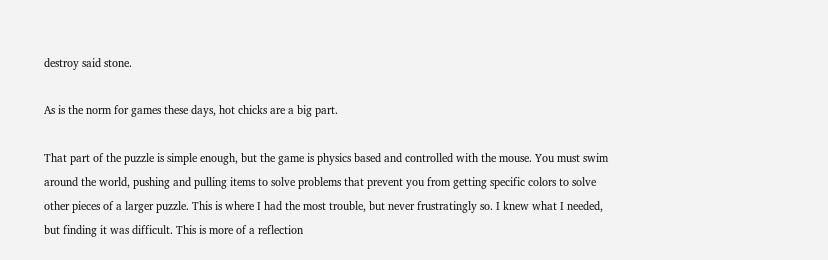destroy said stone.

As is the norm for games these days, hot chicks are a big part.

That part of the puzzle is simple enough, but the game is physics based and controlled with the mouse. You must swim around the world, pushing and pulling items to solve problems that prevent you from getting specific colors to solve other pieces of a larger puzzle. This is where I had the most trouble, but never frustratingly so. I knew what I needed, but finding it was difficult. This is more of a reflection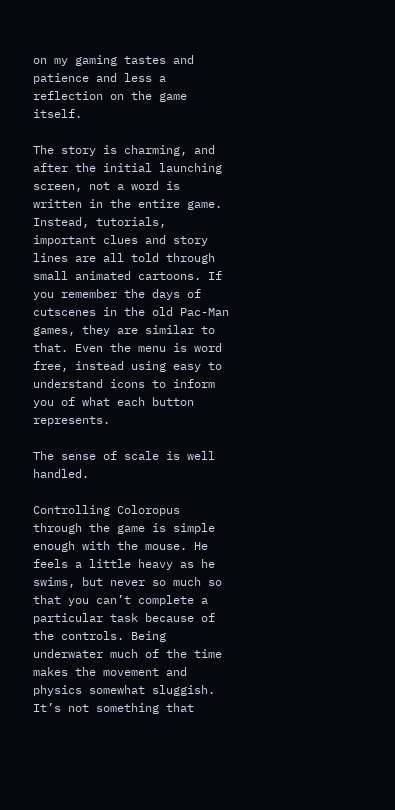on my gaming tastes and patience and less a reflection on the game itself.

The story is charming, and after the initial launching screen, not a word is written in the entire game. Instead, tutorials, important clues and story lines are all told through small animated cartoons. If you remember the days of cutscenes in the old Pac-Man games, they are similar to that. Even the menu is word free, instead using easy to understand icons to inform you of what each button represents.

The sense of scale is well handled.

Controlling Coloropus through the game is simple enough with the mouse. He feels a little heavy as he swims, but never so much so that you can’t complete a particular task because of the controls. Being underwater much of the time makes the movement and physics somewhat sluggish. It’s not something that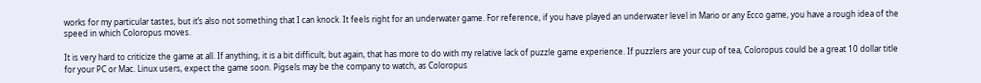works for my particular tastes, but it’s also not something that I can knock. It feels right for an underwater game. For reference, if you have played an underwater level in Mario or any Ecco game, you have a rough idea of the speed in which Coloropus moves.

It is very hard to criticize the game at all. If anything, it is a bit difficult, but again, that has more to do with my relative lack of puzzle game experience. If puzzlers are your cup of tea, Coloropus could be a great 10 dollar title for your PC or Mac. Linux users, expect the game soon. Pigsels may be the company to watch, as Coloropus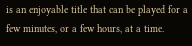is an enjoyable title that can be played for a few minutes, or a few hours, at a time.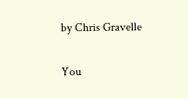by Chris Gravelle

You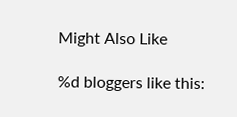Might Also Like

%d bloggers like this: